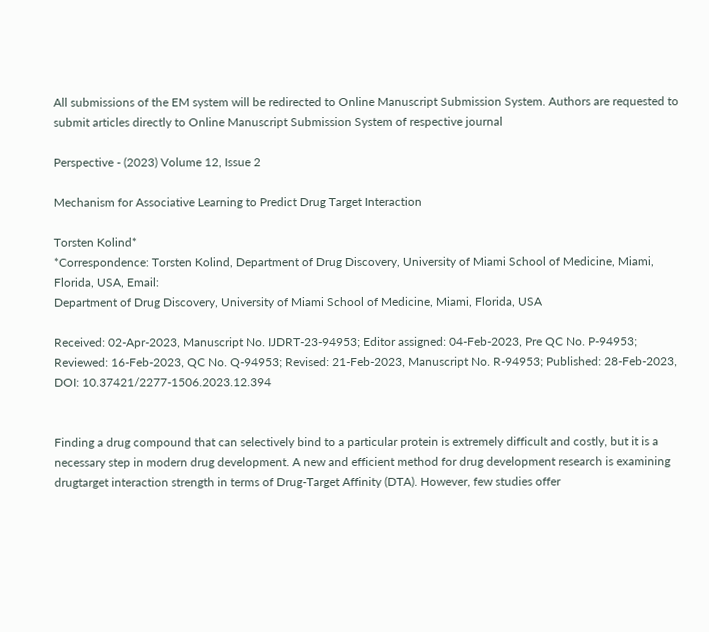All submissions of the EM system will be redirected to Online Manuscript Submission System. Authors are requested to submit articles directly to Online Manuscript Submission System of respective journal

Perspective - (2023) Volume 12, Issue 2

Mechanism for Associative Learning to Predict Drug Target Interaction

Torsten Kolind*
*Correspondence: Torsten Kolind, Department of Drug Discovery, University of Miami School of Medicine, Miami, Florida, USA, Email:
Department of Drug Discovery, University of Miami School of Medicine, Miami, Florida, USA

Received: 02-Apr-2023, Manuscript No. IJDRT-23-94953; Editor assigned: 04-Feb-2023, Pre QC No. P-94953; Reviewed: 16-Feb-2023, QC No. Q-94953; Revised: 21-Feb-2023, Manuscript No. R-94953; Published: 28-Feb-2023, DOI: 10.37421/2277-1506.2023.12.394


Finding a drug compound that can selectively bind to a particular protein is extremely difficult and costly, but it is a necessary step in modern drug development. A new and efficient method for drug development research is examining drugtarget interaction strength in terms of Drug-Target Affinity (DTA). However, few studies offer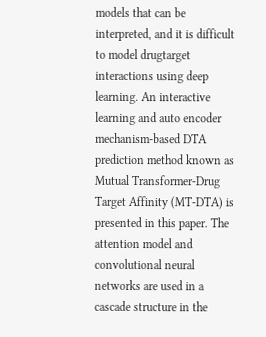models that can be interpreted, and it is difficult to model drugtarget interactions using deep learning. An interactive learning and auto encoder mechanism-based DTA prediction method known as Mutual Transformer-Drug Target Affinity (MT-DTA) is presented in this paper. The attention model and convolutional neural networks are used in a cascade structure in the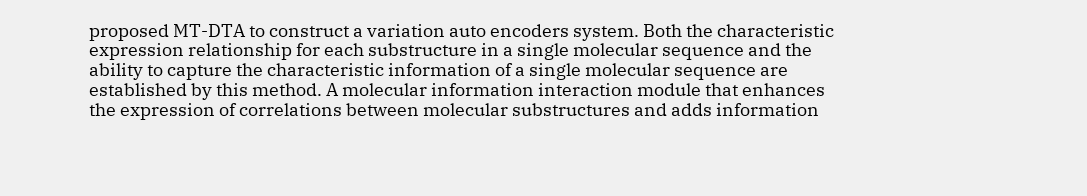proposed MT-DTA to construct a variation auto encoders system. Both the characteristic expression relationship for each substructure in a single molecular sequence and the ability to capture the characteristic information of a single molecular sequence are established by this method. A molecular information interaction module that enhances the expression of correlations between molecular substructures and adds information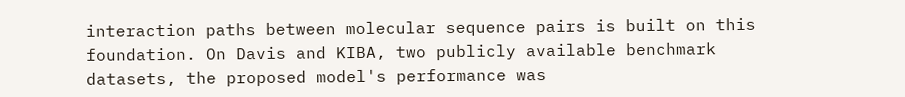interaction paths between molecular sequence pairs is built on this foundation. On Davis and KIBA, two publicly available benchmark datasets, the proposed model's performance was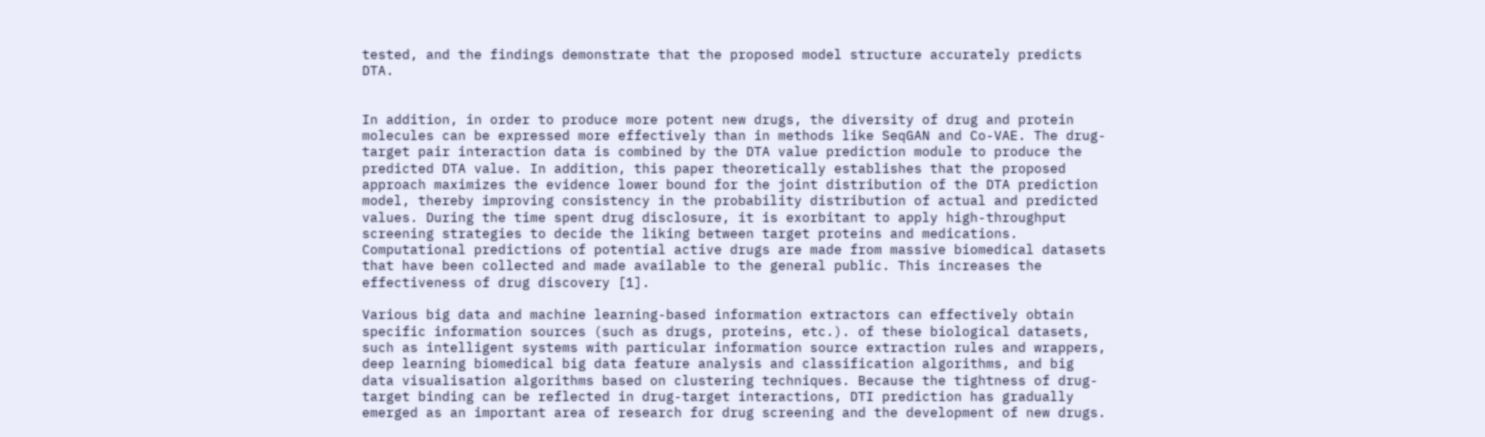tested, and the findings demonstrate that the proposed model structure accurately predicts DTA.


In addition, in order to produce more potent new drugs, the diversity of drug and protein molecules can be expressed more effectively than in methods like SeqGAN and Co-VAE. The drug-target pair interaction data is combined by the DTA value prediction module to produce the predicted DTA value. In addition, this paper theoretically establishes that the proposed approach maximizes the evidence lower bound for the joint distribution of the DTA prediction model, thereby improving consistency in the probability distribution of actual and predicted values. During the time spent drug disclosure, it is exorbitant to apply high-throughput screening strategies to decide the liking between target proteins and medications. Computational predictions of potential active drugs are made from massive biomedical datasets that have been collected and made available to the general public. This increases the effectiveness of drug discovery [1].

Various big data and machine learning-based information extractors can effectively obtain specific information sources (such as drugs, proteins, etc.). of these biological datasets, such as intelligent systems with particular information source extraction rules and wrappers, deep learning biomedical big data feature analysis and classification algorithms, and big data visualisation algorithms based on clustering techniques. Because the tightness of drug-target binding can be reflected in drug-target interactions, DTI prediction has gradually emerged as an important area of research for drug screening and the development of new drugs.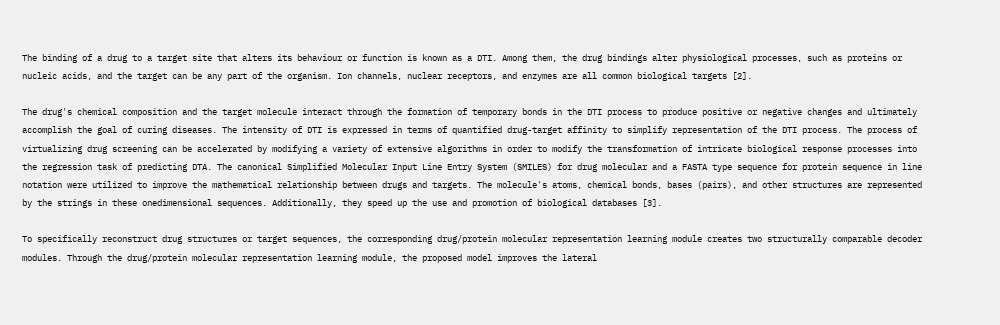The binding of a drug to a target site that alters its behaviour or function is known as a DTI. Among them, the drug bindings alter physiological processes, such as proteins or nucleic acids, and the target can be any part of the organism. Ion channels, nuclear receptors, and enzymes are all common biological targets [2].

The drug's chemical composition and the target molecule interact through the formation of temporary bonds in the DTI process to produce positive or negative changes and ultimately accomplish the goal of curing diseases. The intensity of DTI is expressed in terms of quantified drug-target affinity to simplify representation of the DTI process. The process of virtualizing drug screening can be accelerated by modifying a variety of extensive algorithms in order to modify the transformation of intricate biological response processes into the regression task of predicting DTA. The canonical Simplified Molecular Input Line Entry System (SMILES) for drug molecular and a FASTA type sequence for protein sequence in line notation were utilized to improve the mathematical relationship between drugs and targets. The molecule's atoms, chemical bonds, bases (pairs), and other structures are represented by the strings in these onedimensional sequences. Additionally, they speed up the use and promotion of biological databases [3].

To specifically reconstruct drug structures or target sequences, the corresponding drug/protein molecular representation learning module creates two structurally comparable decoder modules. Through the drug/protein molecular representation learning module, the proposed model improves the lateral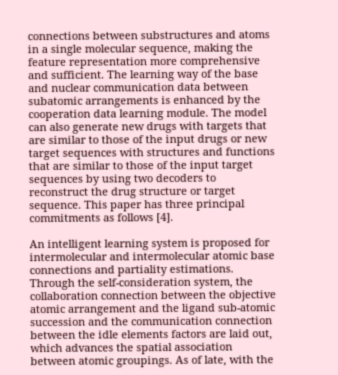connections between substructures and atoms in a single molecular sequence, making the feature representation more comprehensive and sufficient. The learning way of the base and nuclear communication data between subatomic arrangements is enhanced by the cooperation data learning module. The model can also generate new drugs with targets that are similar to those of the input drugs or new target sequences with structures and functions that are similar to those of the input target sequences by using two decoders to reconstruct the drug structure or target sequence. This paper has three principal commitments as follows [4].

An intelligent learning system is proposed for intermolecular and intermolecular atomic base connections and partiality estimations. Through the self-consideration system, the collaboration connection between the objective atomic arrangement and the ligand sub-atomic succession and the communication connection between the idle elements factors are laid out, which advances the spatial association between atomic groupings. As of late, with the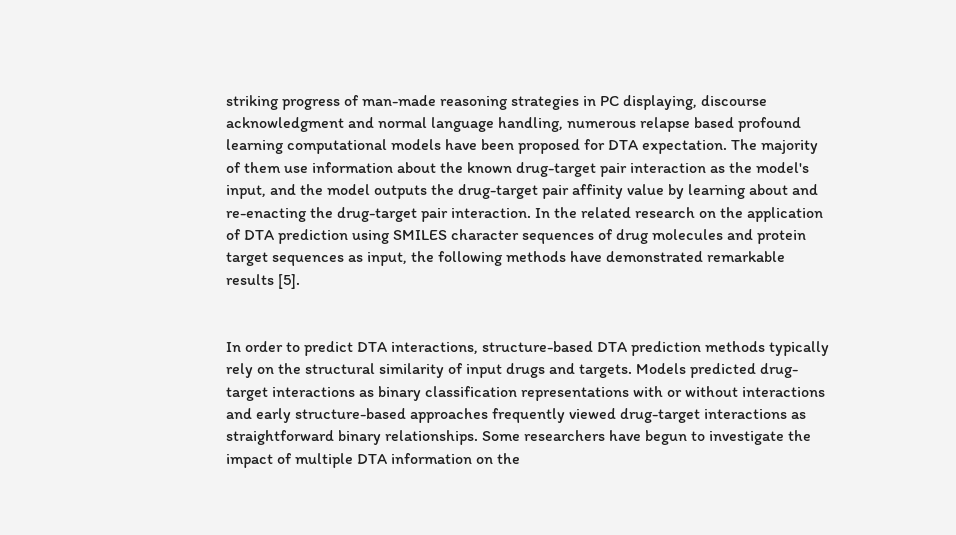striking progress of man-made reasoning strategies in PC displaying, discourse acknowledgment and normal language handling, numerous relapse based profound learning computational models have been proposed for DTA expectation. The majority of them use information about the known drug-target pair interaction as the model's input, and the model outputs the drug-target pair affinity value by learning about and re-enacting the drug-target pair interaction. In the related research on the application of DTA prediction using SMILES character sequences of drug molecules and protein target sequences as input, the following methods have demonstrated remarkable results [5].


In order to predict DTA interactions, structure-based DTA prediction methods typically rely on the structural similarity of input drugs and targets. Models predicted drug-target interactions as binary classification representations with or without interactions and early structure-based approaches frequently viewed drug-target interactions as straightforward binary relationships. Some researchers have begun to investigate the impact of multiple DTA information on the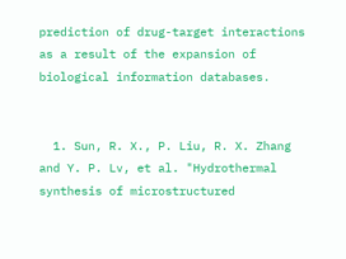prediction of drug-target interactions as a result of the expansion of biological information databases.


  1. Sun, R. X., P. Liu, R. X. Zhang and Y. P. Lv, et al. "Hydrothermal synthesis of microstructured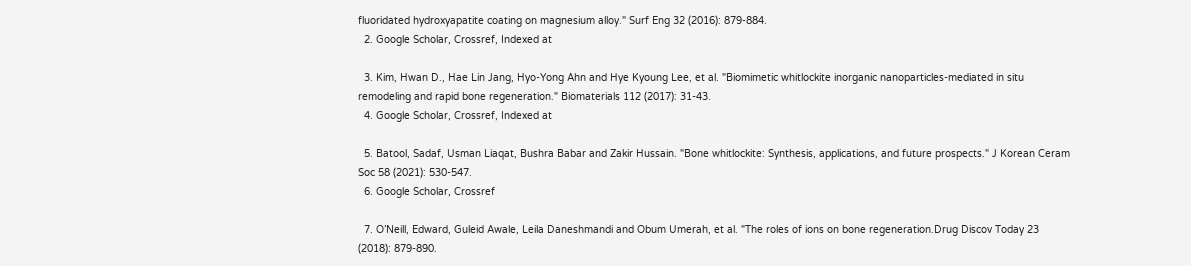fluoridated hydroxyapatite coating on magnesium alloy." Surf Eng 32 (2016): 879-884.
  2. Google Scholar, Crossref, Indexed at

  3. Kim, Hwan D., Hae Lin Jang, Hyo-Yong Ahn and Hye Kyoung Lee, et al. "Biomimetic whitlockite inorganic nanoparticles-mediated in situ remodeling and rapid bone regeneration." Biomaterials 112 (2017): 31-43.
  4. Google Scholar, Crossref, Indexed at

  5. Batool, Sadaf, Usman Liaqat, Bushra Babar and Zakir Hussain. "Bone whitlockite: Synthesis, applications, and future prospects." J Korean Ceram Soc 58 (2021): 530-547.
  6. Google Scholar, Crossref

  7. O’Neill, Edward, Guleid Awale, Leila Daneshmandi and Obum Umerah, et al. "The roles of ions on bone regeneration.Drug Discov Today 23 (2018): 879-890.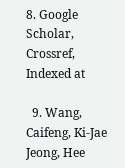8. Google Scholar, Crossref, Indexed at

  9. Wang, Caifeng, Ki-Jae Jeong, Hee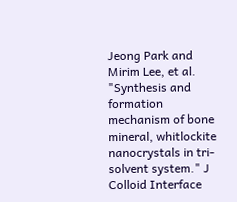Jeong Park and Mirim Lee, et al. "Synthesis and formation mechanism of bone mineral, whitlockite nanocrystals in tri-solvent system." J Colloid Interface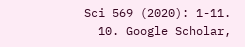Sci 569 (2020): 1-11.
  10. Google Scholar,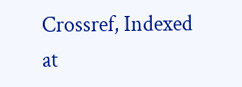Crossref, Indexed at